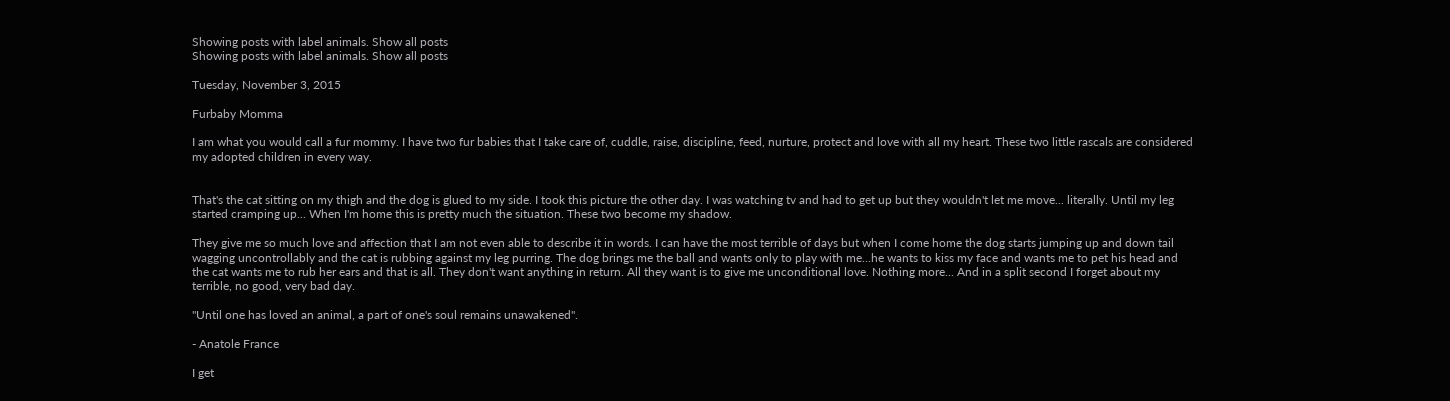Showing posts with label animals. Show all posts
Showing posts with label animals. Show all posts

Tuesday, November 3, 2015

Furbaby Momma

I am what you would call a fur mommy. I have two fur babies that I take care of, cuddle, raise, discipline, feed, nurture, protect and love with all my heart. These two little rascals are considered my adopted children in every way.


That's the cat sitting on my thigh and the dog is glued to my side. I took this picture the other day. I was watching tv and had to get up but they wouldn't let me move... literally. Until my leg started cramping up... When I'm home this is pretty much the situation. These two become my shadow.

They give me so much love and affection that I am not even able to describe it in words. I can have the most terrible of days but when I come home the dog starts jumping up and down tail wagging uncontrollably and the cat is rubbing against my leg purring. The dog brings me the ball and wants only to play with me...he wants to kiss my face and wants me to pet his head and the cat wants me to rub her ears and that is all. They don't want anything in return. All they want is to give me unconditional love. Nothing more... And in a split second I forget about my terrible, no good, very bad day.

"Until one has loved an animal, a part of one's soul remains unawakened".

- Anatole France

I get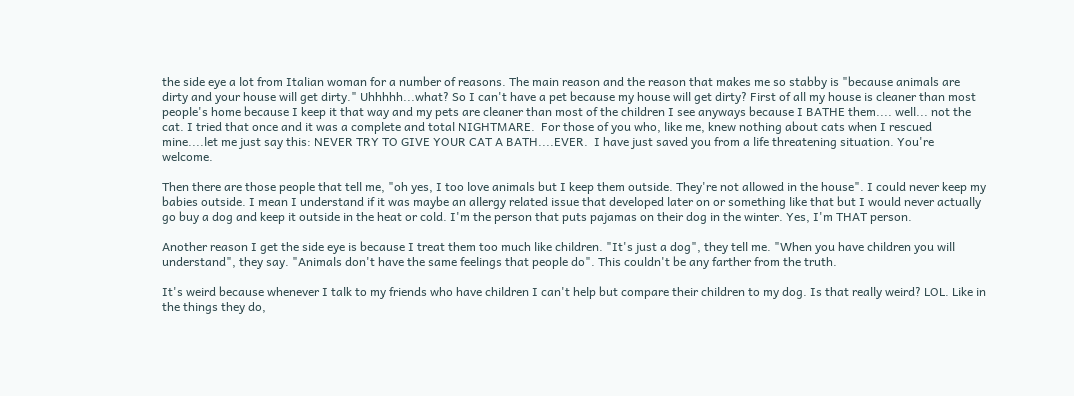the side eye a lot from Italian woman for a number of reasons. The main reason and the reason that makes me so stabby is "because animals are dirty and your house will get dirty." Uhhhhh...what? So I can't have a pet because my house will get dirty? First of all my house is cleaner than most people's home because I keep it that way and my pets are cleaner than most of the children I see anyways because I BATHE them.... well... not the cat. I tried that once and it was a complete and total NIGHTMARE.  For those of you who, like me, knew nothing about cats when I rescued mine....let me just say this: NEVER TRY TO GIVE YOUR CAT A BATH....EVER.  I have just saved you from a life threatening situation. You're welcome.

Then there are those people that tell me, "oh yes, I too love animals but I keep them outside. They're not allowed in the house". I could never keep my babies outside. I mean I understand if it was maybe an allergy related issue that developed later on or something like that but I would never actually go buy a dog and keep it outside in the heat or cold. I'm the person that puts pajamas on their dog in the winter. Yes, I'm THAT person.

Another reason I get the side eye is because I treat them too much like children. "It's just a dog", they tell me. "When you have children you will understand", they say. "Animals don't have the same feelings that people do". This couldn't be any farther from the truth.

It's weird because whenever I talk to my friends who have children I can't help but compare their children to my dog. Is that really weird? LOL. Like in the things they do,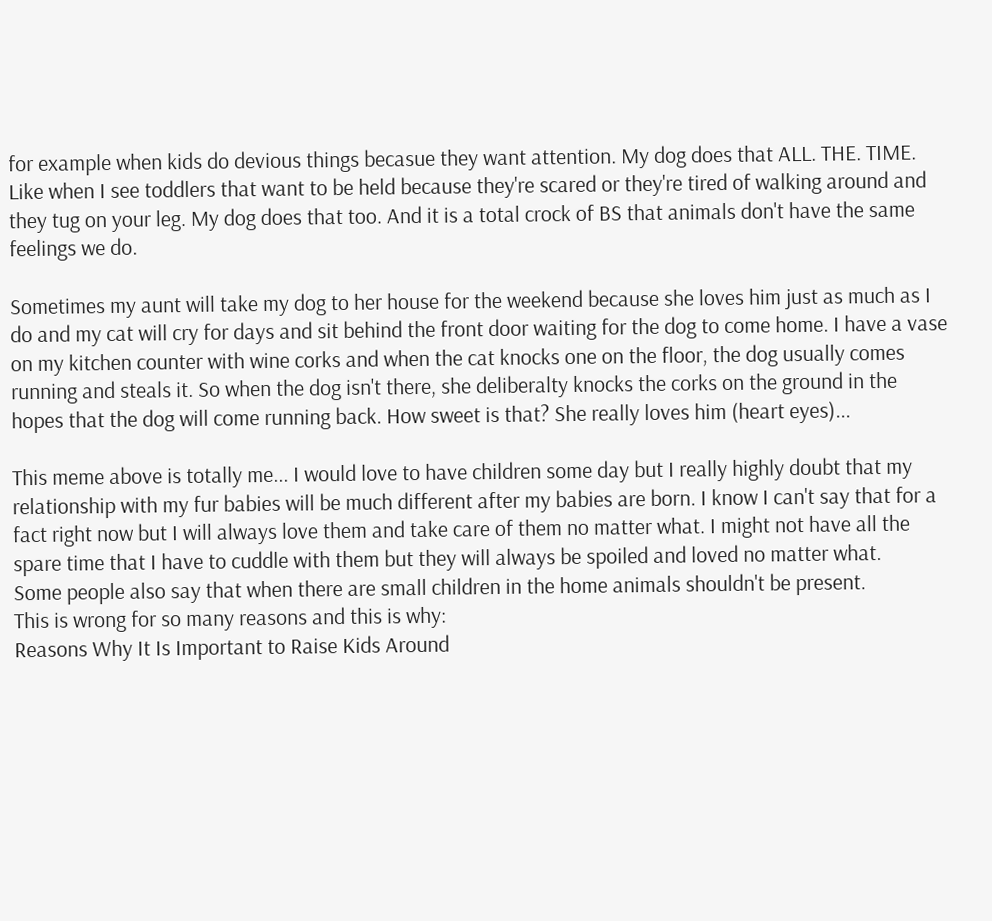for example when kids do devious things becasue they want attention. My dog does that ALL. THE. TIME. Like when I see toddlers that want to be held because they're scared or they're tired of walking around and they tug on your leg. My dog does that too. And it is a total crock of BS that animals don't have the same feelings we do.

Sometimes my aunt will take my dog to her house for the weekend because she loves him just as much as I do and my cat will cry for days and sit behind the front door waiting for the dog to come home. I have a vase on my kitchen counter with wine corks and when the cat knocks one on the floor, the dog usually comes running and steals it. So when the dog isn't there, she deliberalty knocks the corks on the ground in the hopes that the dog will come running back. How sweet is that? She really loves him (heart eyes)...

This meme above is totally me... I would love to have children some day but I really highly doubt that my relationship with my fur babies will be much different after my babies are born. I know I can't say that for a fact right now but I will always love them and take care of them no matter what. I might not have all the spare time that I have to cuddle with them but they will always be spoiled and loved no matter what.
Some people also say that when there are small children in the home animals shouldn't be present.
This is wrong for so many reasons and this is why:
Reasons Why It Is Important to Raise Kids Around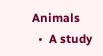Animals
  •  A study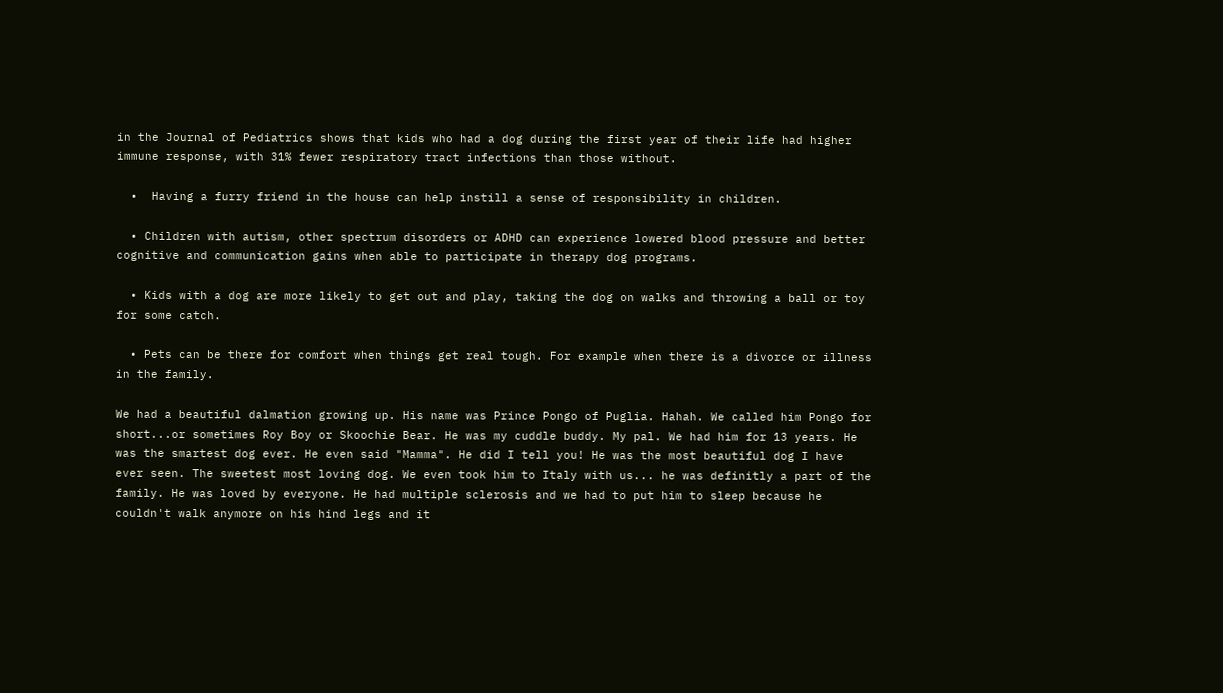in the Journal of Pediatrics shows that kids who had a dog during the first year of their life had higher immune response, with 31% fewer respiratory tract infections than those without.

  •  Having a furry friend in the house can help instill a sense of responsibility in children.

  • Children with autism, other spectrum disorders or ADHD can experience lowered blood pressure and better cognitive and communication gains when able to participate in therapy dog programs.

  • Kids with a dog are more likely to get out and play, taking the dog on walks and throwing a ball or toy for some catch.

  • Pets can be there for comfort when things get real tough. For example when there is a divorce or illness in the family.

We had a beautiful dalmation growing up. His name was Prince Pongo of Puglia. Hahah. We called him Pongo for short...or sometimes Roy Boy or Skoochie Bear. He was my cuddle buddy. My pal. We had him for 13 years. He was the smartest dog ever. He even said "Mamma". He did I tell you! He was the most beautiful dog I have ever seen. The sweetest most loving dog. We even took him to Italy with us... he was definitly a part of the family. He was loved by everyone. He had multiple sclerosis and we had to put him to sleep because he couldn't walk anymore on his hind legs and it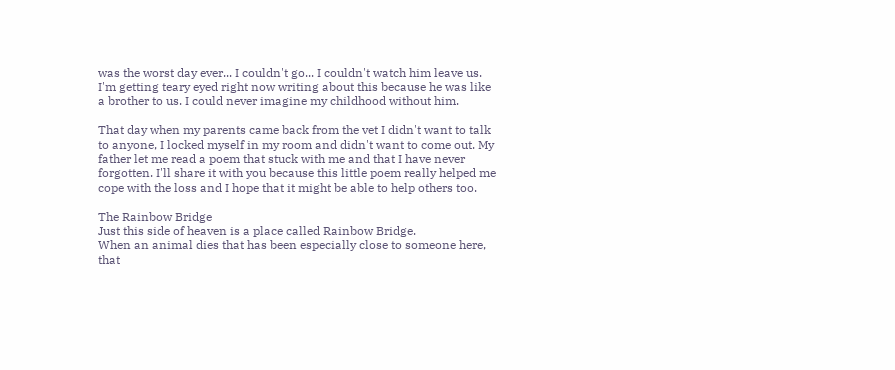was the worst day ever... I couldn't go... I couldn't watch him leave us. I'm getting teary eyed right now writing about this because he was like a brother to us. I could never imagine my childhood without him.

That day when my parents came back from the vet I didn't want to talk to anyone, I locked myself in my room and didn't want to come out. My father let me read a poem that stuck with me and that I have never forgotten. I'll share it with you because this little poem really helped me cope with the loss and I hope that it might be able to help others too.

The Rainbow Bridge
Just this side of heaven is a place called Rainbow Bridge.
When an animal dies that has been especially close to someone here, that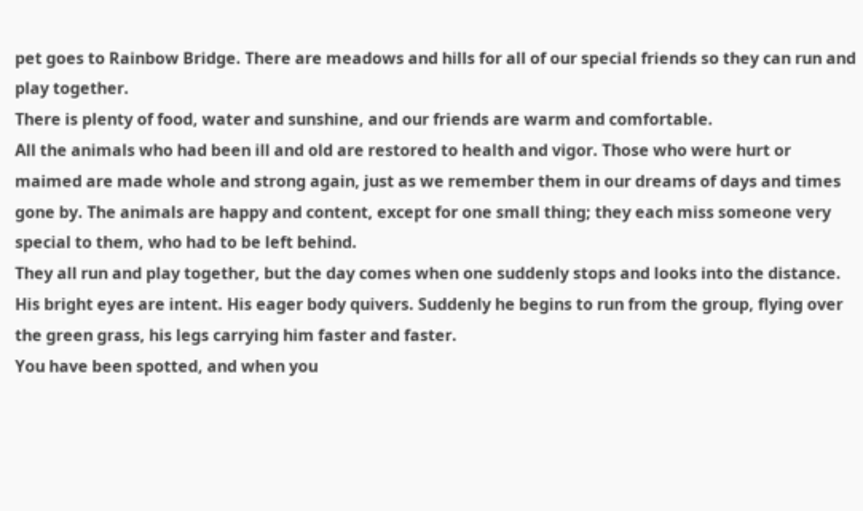pet goes to Rainbow Bridge. There are meadows and hills for all of our special friends so they can run and play together.
There is plenty of food, water and sunshine, and our friends are warm and comfortable.
All the animals who had been ill and old are restored to health and vigor. Those who were hurt or maimed are made whole and strong again, just as we remember them in our dreams of days and times gone by. The animals are happy and content, except for one small thing; they each miss someone very special to them, who had to be left behind.
They all run and play together, but the day comes when one suddenly stops and looks into the distance. His bright eyes are intent. His eager body quivers. Suddenly he begins to run from the group, flying over the green grass, his legs carrying him faster and faster.
You have been spotted, and when you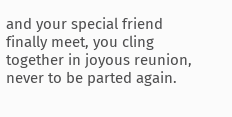and your special friend finally meet, you cling together in joyous reunion, never to be parted again.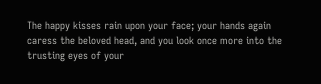The happy kisses rain upon your face; your hands again caress the beloved head, and you look once more into the trusting eyes of your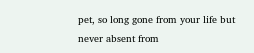pet, so long gone from your life but never absent from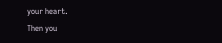your heart.
Then you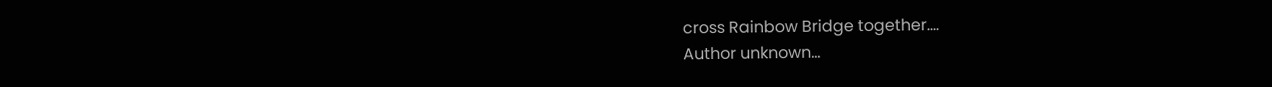cross Rainbow Bridge together....
Author unknown...